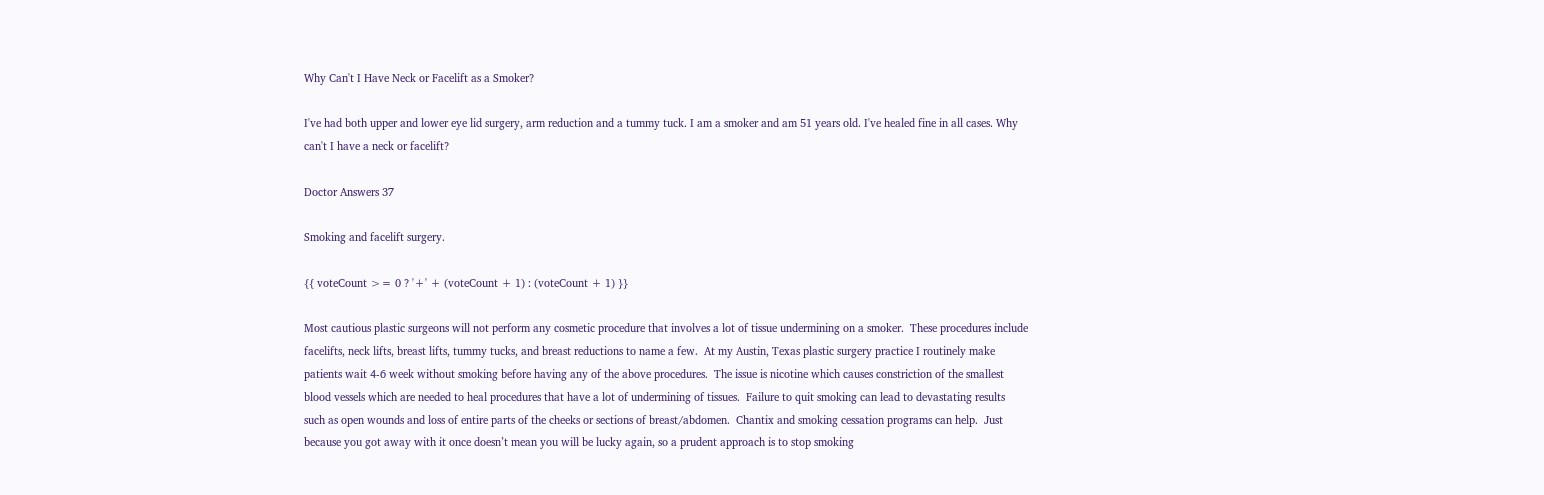Why Can't I Have Neck or Facelift as a Smoker?

I've had both upper and lower eye lid surgery, arm reduction and a tummy tuck. I am a smoker and am 51 years old. I've healed fine in all cases. Why can't I have a neck or facelift?

Doctor Answers 37

Smoking and facelift surgery.

{{ voteCount >= 0 ? '+' + (voteCount + 1) : (voteCount + 1) }}

Most cautious plastic surgeons will not perform any cosmetic procedure that involves a lot of tissue undermining on a smoker.  These procedures include facelifts, neck lifts, breast lifts, tummy tucks, and breast reductions to name a few.  At my Austin, Texas plastic surgery practice I routinely make patients wait 4-6 week without smoking before having any of the above procedures.  The issue is nicotine which causes constriction of the smallest blood vessels which are needed to heal procedures that have a lot of undermining of tissues.  Failure to quit smoking can lead to devastating results such as open wounds and loss of entire parts of the cheeks or sections of breast/abdomen.  Chantix and smoking cessation programs can help.  Just because you got away with it once doesn’t mean you will be lucky again, so a prudent approach is to stop smoking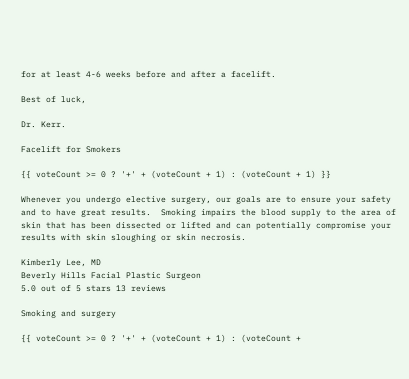for at least 4-6 weeks before and after a facelift.

Best of luck,

Dr. Kerr.

Facelift for Smokers

{{ voteCount >= 0 ? '+' + (voteCount + 1) : (voteCount + 1) }}

Whenever you undergo elective surgery, our goals are to ensure your safety and to have great results.  Smoking impairs the blood supply to the area of skin that has been dissected or lifted and can potentially compromise your results with skin sloughing or skin necrosis.

Kimberly Lee, MD
Beverly Hills Facial Plastic Surgeon
5.0 out of 5 stars 13 reviews

Smoking and surgery

{{ voteCount >= 0 ? '+' + (voteCount + 1) : (voteCount +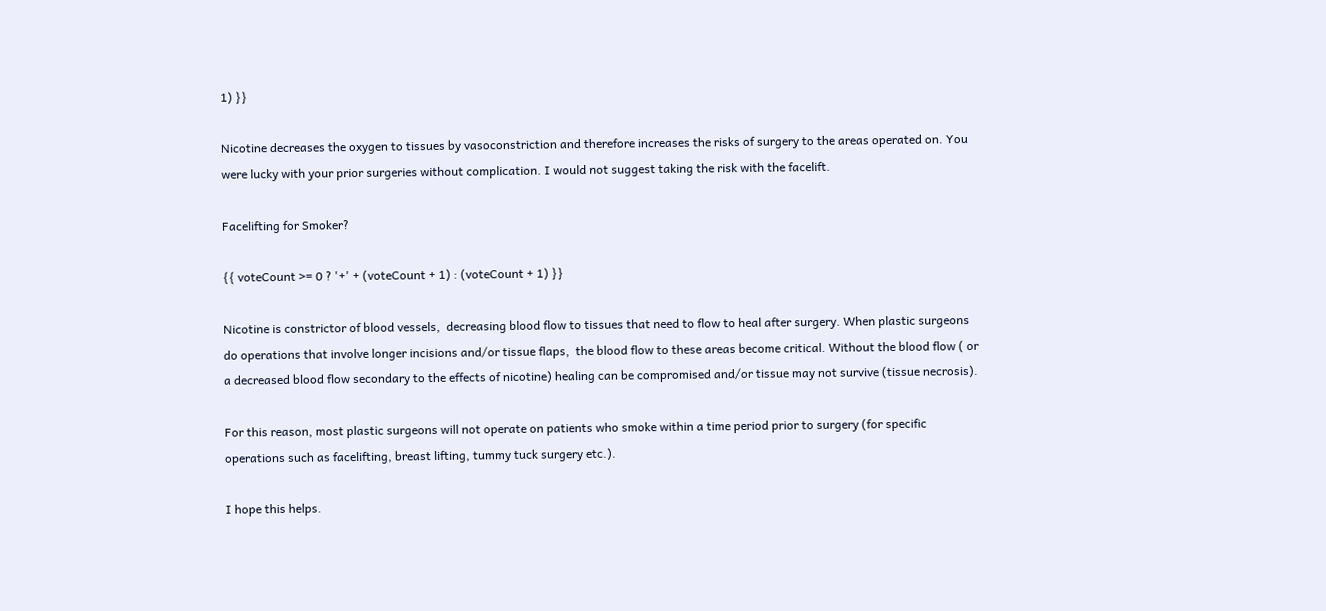1) }}

Nicotine decreases the oxygen to tissues by vasoconstriction and therefore increases the risks of surgery to the areas operated on. You were lucky with your prior surgeries without complication. I would not suggest taking the risk with the facelift.

Facelifting for Smoker?

{{ voteCount >= 0 ? '+' + (voteCount + 1) : (voteCount + 1) }}

Nicotine is constrictor of blood vessels,  decreasing blood flow to tissues that need to flow to heal after surgery. When plastic surgeons do operations that involve longer incisions and/or tissue flaps,  the blood flow to these areas become critical. Without the blood flow ( or a decreased blood flow secondary to the effects of nicotine) healing can be compromised and/or tissue may not survive (tissue necrosis).

For this reason, most plastic surgeons will not operate on patients who smoke within a time period prior to surgery (for specific operations such as facelifting, breast lifting, tummy tuck surgery etc.).

I hope this helps.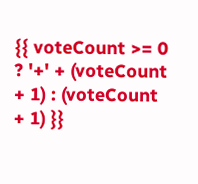{{ voteCount >= 0 ? '+' + (voteCount + 1) : (voteCount + 1) }}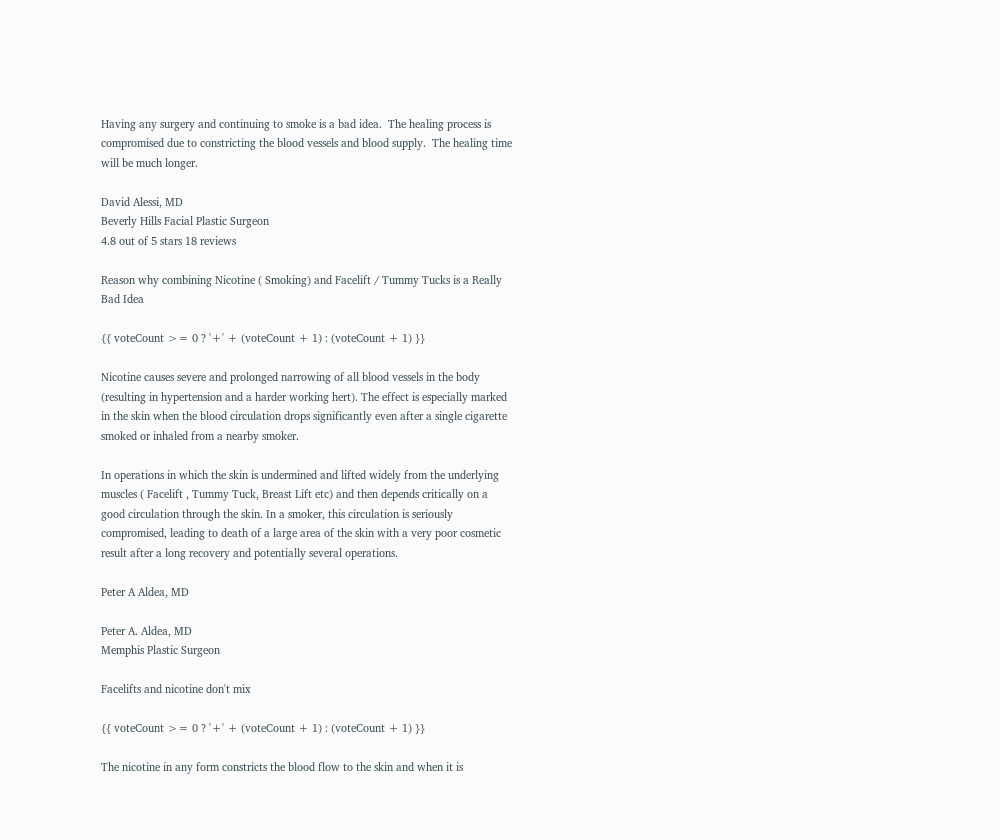Having any surgery and continuing to smoke is a bad idea.  The healing process is compromised due to constricting the blood vessels and blood supply.  The healing time will be much longer.

David Alessi, MD
Beverly Hills Facial Plastic Surgeon
4.8 out of 5 stars 18 reviews

Reason why combining Nicotine ( Smoking) and Facelift / Tummy Tucks is a Really Bad Idea

{{ voteCount >= 0 ? '+' + (voteCount + 1) : (voteCount + 1) }}

Nicotine causes severe and prolonged narrowing of all blood vessels in the body (resulting in hypertension and a harder working hert). The effect is especially marked in the skin when the blood circulation drops significantly even after a single cigarette smoked or inhaled from a nearby smoker.

In operations in which the skin is undermined and lifted widely from the underlying muscles ( Facelift , Tummy Tuck, Breast Lift etc) and then depends critically on a good circulation through the skin. In a smoker, this circulation is seriously compromised, leading to death of a large area of the skin with a very poor cosmetic result after a long recovery and potentially several operations.

Peter A Aldea, MD

Peter A. Aldea, MD
Memphis Plastic Surgeon

Facelifts and nicotine don't mix

{{ voteCount >= 0 ? '+' + (voteCount + 1) : (voteCount + 1) }}

The nicotine in any form constricts the blood flow to the skin and when it is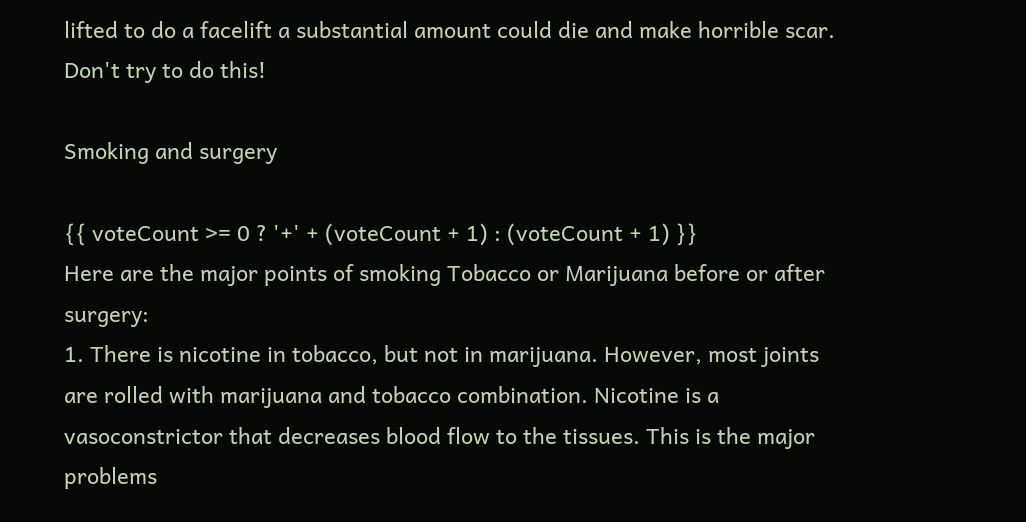lifted to do a facelift a substantial amount could die and make horrible scar.  Don't try to do this!

Smoking and surgery

{{ voteCount >= 0 ? '+' + (voteCount + 1) : (voteCount + 1) }}
Here are the major points of smoking Tobacco or Marijuana before or after surgery:
1. There is nicotine in tobacco, but not in marijuana. However, most joints are rolled with marijuana and tobacco combination. Nicotine is a vasoconstrictor that decreases blood flow to the tissues. This is the major problems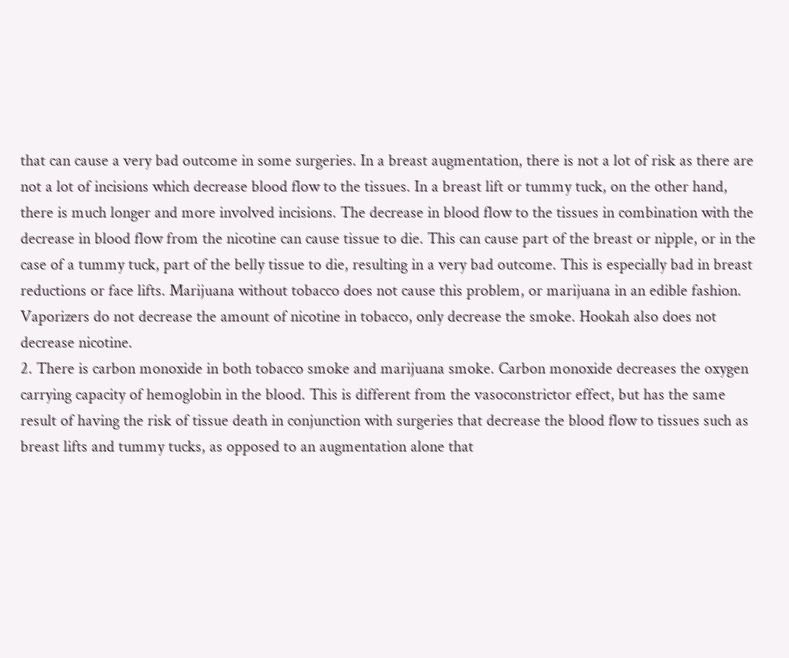that can cause a very bad outcome in some surgeries. In a breast augmentation, there is not a lot of risk as there are not a lot of incisions which decrease blood flow to the tissues. In a breast lift or tummy tuck, on the other hand, there is much longer and more involved incisions. The decrease in blood flow to the tissues in combination with the decrease in blood flow from the nicotine can cause tissue to die. This can cause part of the breast or nipple, or in the case of a tummy tuck, part of the belly tissue to die, resulting in a very bad outcome. This is especially bad in breast reductions or face lifts. Marijuana without tobacco does not cause this problem, or marijuana in an edible fashion. Vaporizers do not decrease the amount of nicotine in tobacco, only decrease the smoke. Hookah also does not decrease nicotine.
2. There is carbon monoxide in both tobacco smoke and marijuana smoke. Carbon monoxide decreases the oxygen carrying capacity of hemoglobin in the blood. This is different from the vasoconstrictor effect, but has the same result of having the risk of tissue death in conjunction with surgeries that decrease the blood flow to tissues such as breast lifts and tummy tucks, as opposed to an augmentation alone that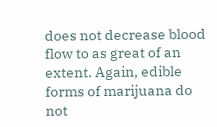does not decrease blood flow to as great of an extent. Again, edible forms of marijuana do not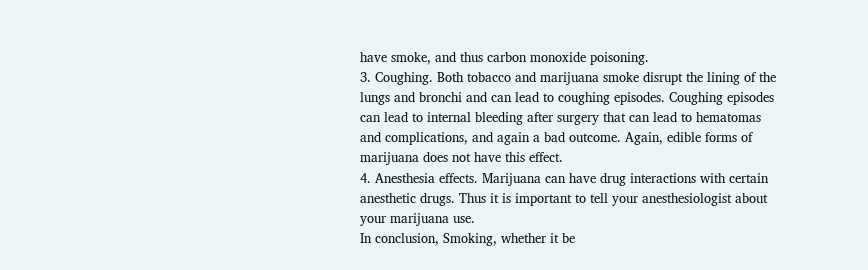have smoke, and thus carbon monoxide poisoning.
3. Coughing. Both tobacco and marijuana smoke disrupt the lining of the lungs and bronchi and can lead to coughing episodes. Coughing episodes can lead to internal bleeding after surgery that can lead to hematomas and complications, and again a bad outcome. Again, edible forms of marijuana does not have this effect.
4. Anesthesia effects. Marijuana can have drug interactions with certain anesthetic drugs. Thus it is important to tell your anesthesiologist about your marijuana use.
In conclusion, Smoking, whether it be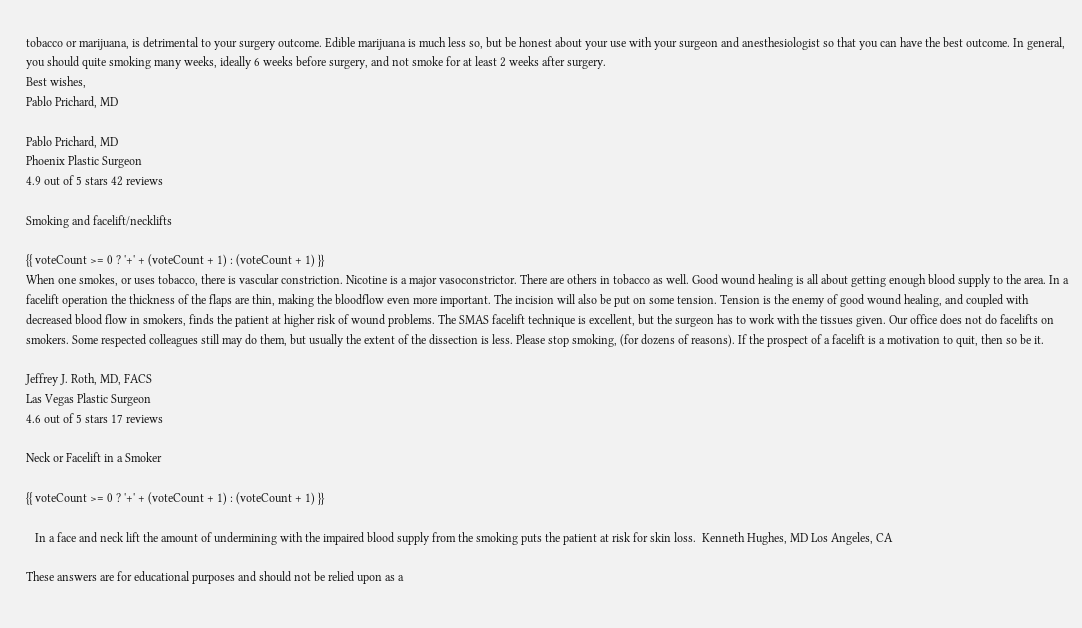tobacco or marijuana, is detrimental to your surgery outcome. Edible marijuana is much less so, but be honest about your use with your surgeon and anesthesiologist so that you can have the best outcome. In general, you should quite smoking many weeks, ideally 6 weeks before surgery, and not smoke for at least 2 weeks after surgery.
Best wishes,
Pablo Prichard, MD

Pablo Prichard, MD
Phoenix Plastic Surgeon
4.9 out of 5 stars 42 reviews

Smoking and facelift/necklifts

{{ voteCount >= 0 ? '+' + (voteCount + 1) : (voteCount + 1) }}
When one smokes, or uses tobacco, there is vascular constriction. Nicotine is a major vasoconstrictor. There are others in tobacco as well. Good wound healing is all about getting enough blood supply to the area. In a facelift operation the thickness of the flaps are thin, making the bloodflow even more important. The incision will also be put on some tension. Tension is the enemy of good wound healing, and coupled with decreased blood flow in smokers, finds the patient at higher risk of wound problems. The SMAS facelift technique is excellent, but the surgeon has to work with the tissues given. Our office does not do facelifts on smokers. Some respected colleagues still may do them, but usually the extent of the dissection is less. Please stop smoking, (for dozens of reasons). If the prospect of a facelift is a motivation to quit, then so be it.

Jeffrey J. Roth, MD, FACS
Las Vegas Plastic Surgeon
4.6 out of 5 stars 17 reviews

Neck or Facelift in a Smoker

{{ voteCount >= 0 ? '+' + (voteCount + 1) : (voteCount + 1) }}

   In a face and neck lift the amount of undermining with the impaired blood supply from the smoking puts the patient at risk for skin loss.  Kenneth Hughes, MD Los Angeles, CA

These answers are for educational purposes and should not be relied upon as a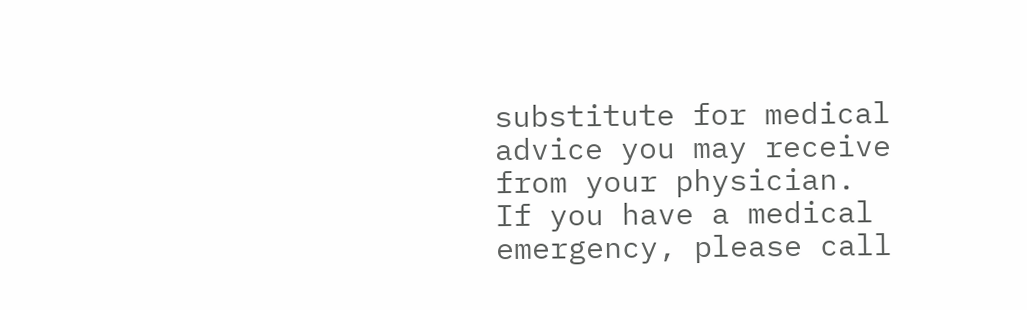substitute for medical advice you may receive from your physician. If you have a medical emergency, please call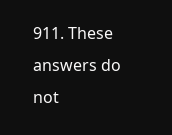911. These answers do not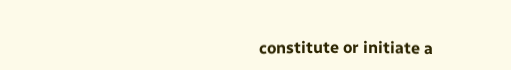constitute or initiate a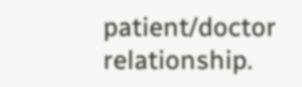patient/doctor relationship.